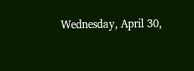Wednesday, April 30,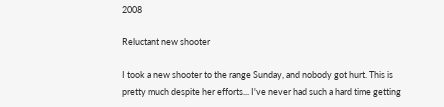2008

Reluctant new shooter

I took a new shooter to the range Sunday, and nobody got hurt. This is pretty much despite her efforts... I've never had such a hard time getting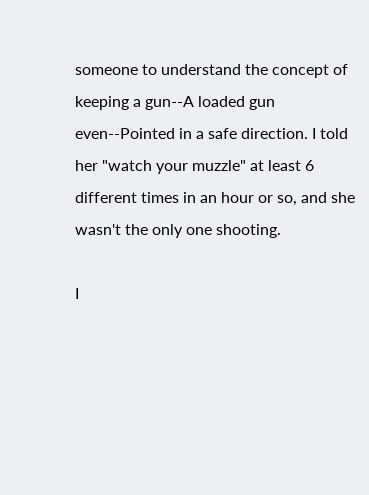someone to understand the concept of keeping a gun--A loaded gun even--Pointed in a safe direction. I told her "watch your muzzle" at least 6 different times in an hour or so, and she wasn't the only one shooting.

I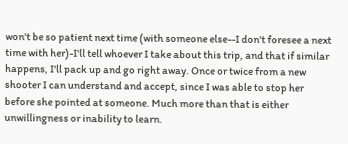won't be so patient next time (with someone else--I don't foresee a next time with her)-I'll tell whoever I take about this trip, and that if similar happens, I'll pack up and go right away. Once or twice from a new shooter I can understand and accept, since I was able to stop her before she pointed at someone. Much more than that is either unwillingness or inability to learn.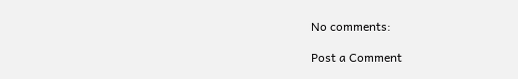No comments:

Post a Comment